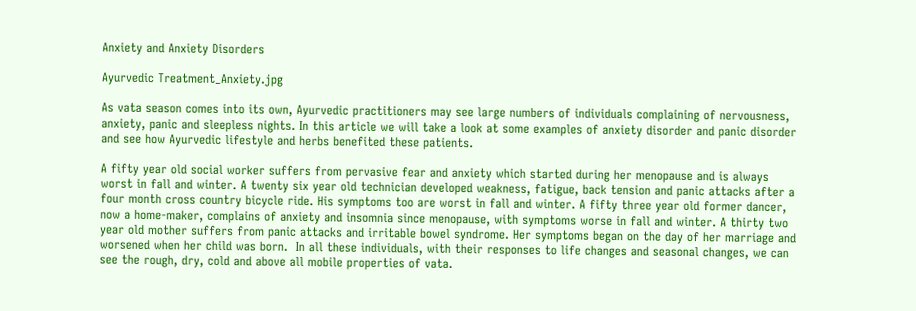Anxiety and Anxiety Disorders

Ayurvedic Treatment_Anxiety.jpg

As vata season comes into its own, Ayurvedic practitioners may see large numbers of individuals complaining of nervousness, anxiety, panic and sleepless nights. In this article we will take a look at some examples of anxiety disorder and panic disorder and see how Ayurvedic lifestyle and herbs benefited these patients.

A fifty year old social worker suffers from pervasive fear and anxiety which started during her menopause and is always worst in fall and winter. A twenty six year old technician developed weakness, fatigue, back tension and panic attacks after a four month cross country bicycle ride. His symptoms too are worst in fall and winter. A fifty three year old former dancer, now a home-maker, complains of anxiety and insomnia since menopause, with symptoms worse in fall and winter. A thirty two year old mother suffers from panic attacks and irritable bowel syndrome. Her symptoms began on the day of her marriage and worsened when her child was born.  In all these individuals, with their responses to life changes and seasonal changes, we can see the rough, dry, cold and above all mobile properties of vata.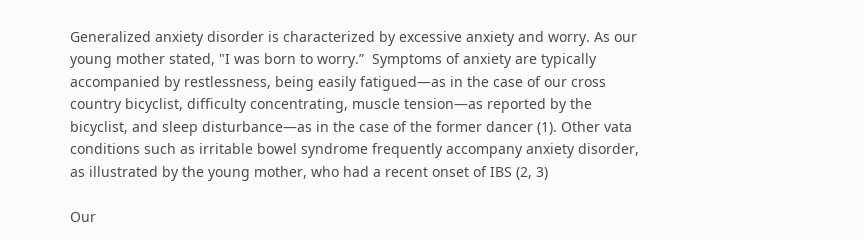Generalized anxiety disorder is characterized by excessive anxiety and worry. As our young mother stated, "I was born to worry.”  Symptoms of anxiety are typically accompanied by restlessness, being easily fatigued—as in the case of our cross country bicyclist, difficulty concentrating, muscle tension—as reported by the bicyclist, and sleep disturbance—as in the case of the former dancer (1). Other vata conditions such as irritable bowel syndrome frequently accompany anxiety disorder, as illustrated by the young mother, who had a recent onset of IBS (2, 3)

Our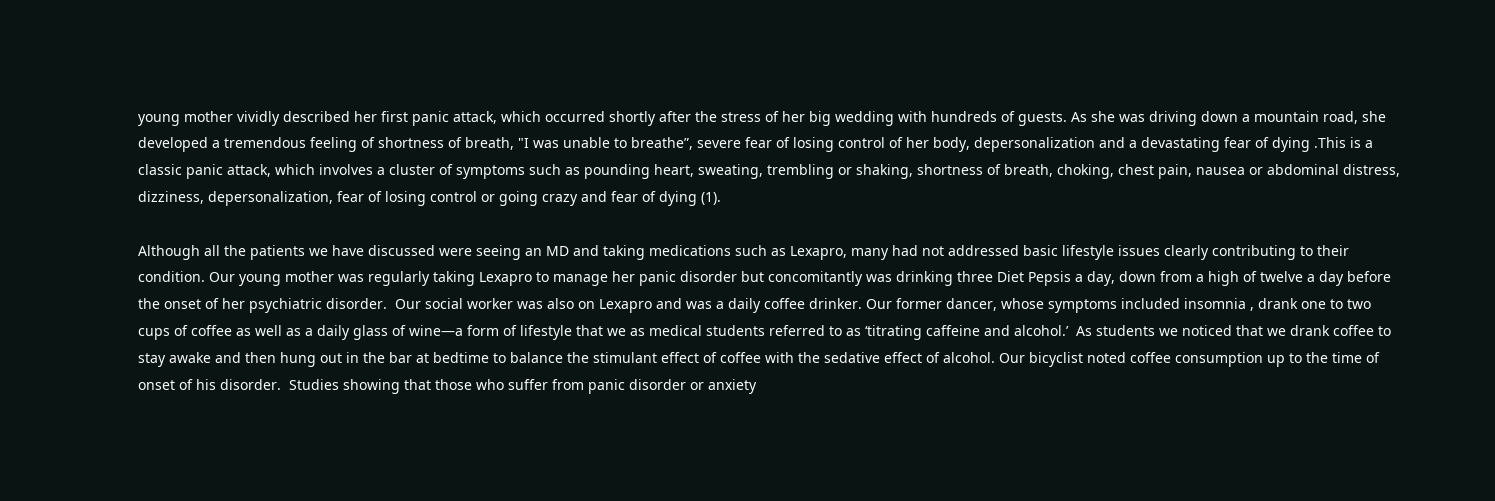young mother vividly described her first panic attack, which occurred shortly after the stress of her big wedding with hundreds of guests. As she was driving down a mountain road, she developed a tremendous feeling of shortness of breath, "I was unable to breathe”, severe fear of losing control of her body, depersonalization and a devastating fear of dying .This is a classic panic attack, which involves a cluster of symptoms such as pounding heart, sweating, trembling or shaking, shortness of breath, choking, chest pain, nausea or abdominal distress, dizziness, depersonalization, fear of losing control or going crazy and fear of dying (1).

Although all the patients we have discussed were seeing an MD and taking medications such as Lexapro, many had not addressed basic lifestyle issues clearly contributing to their condition. Our young mother was regularly taking Lexapro to manage her panic disorder but concomitantly was drinking three Diet Pepsis a day, down from a high of twelve a day before the onset of her psychiatric disorder.  Our social worker was also on Lexapro and was a daily coffee drinker. Our former dancer, whose symptoms included insomnia , drank one to two cups of coffee as well as a daily glass of wine—a form of lifestyle that we as medical students referred to as ‘titrating caffeine and alcohol.’  As students we noticed that we drank coffee to stay awake and then hung out in the bar at bedtime to balance the stimulant effect of coffee with the sedative effect of alcohol. Our bicyclist noted coffee consumption up to the time of onset of his disorder.  Studies showing that those who suffer from panic disorder or anxiety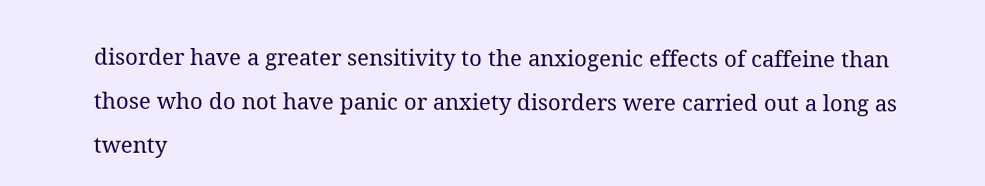disorder have a greater sensitivity to the anxiogenic effects of caffeine than those who do not have panic or anxiety disorders were carried out a long as twenty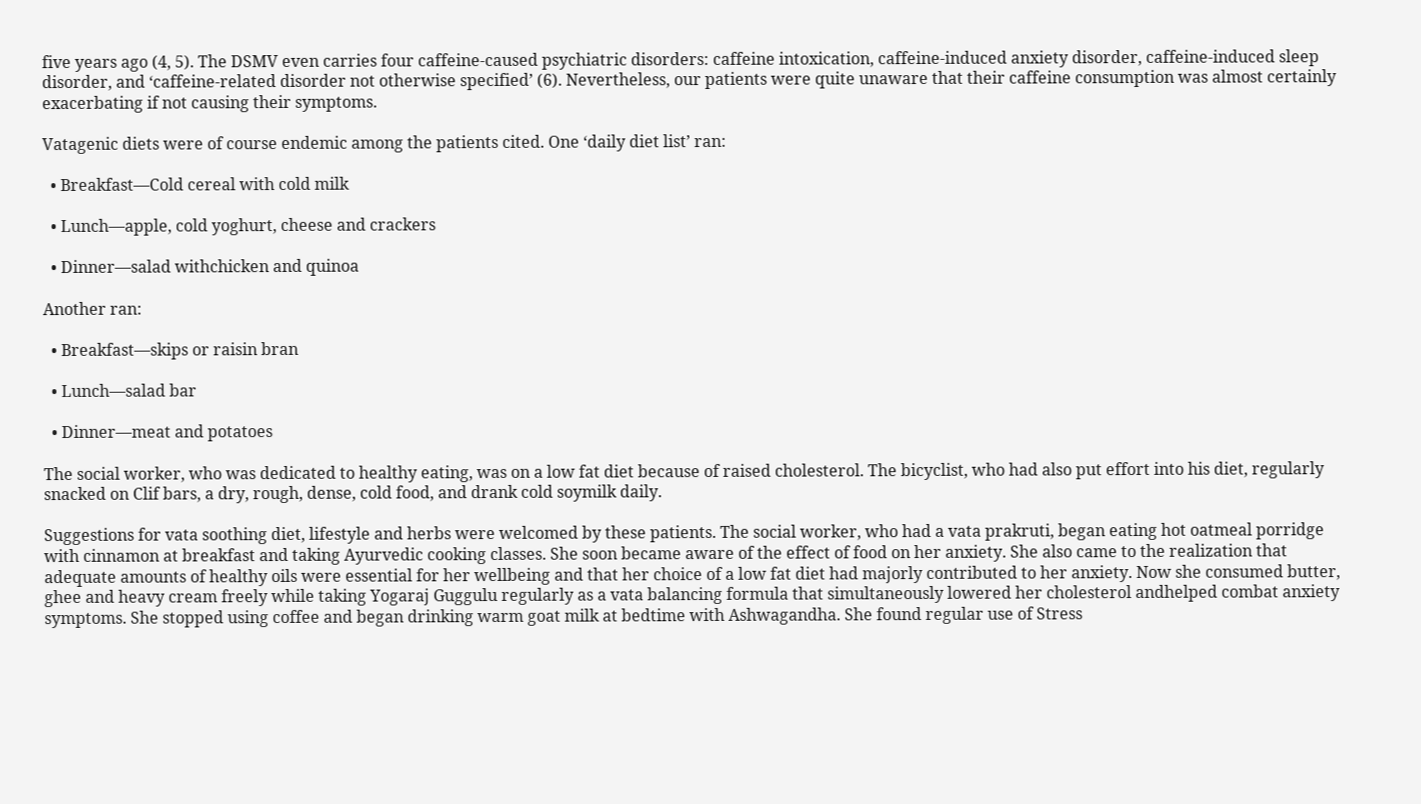five years ago (4, 5). The DSMV even carries four caffeine-caused psychiatric disorders: caffeine intoxication, caffeine-induced anxiety disorder, caffeine-induced sleep disorder, and ‘caffeine-related disorder not otherwise specified’ (6). Nevertheless, our patients were quite unaware that their caffeine consumption was almost certainly exacerbating if not causing their symptoms.

Vatagenic diets were of course endemic among the patients cited. One ‘daily diet list’ ran:

  • Breakfast—Cold cereal with cold milk

  • Lunch—apple, cold yoghurt, cheese and crackers

  • Dinner—salad withchicken and quinoa

Another ran:

  • Breakfast—skips or raisin bran

  • Lunch—salad bar

  • Dinner—meat and potatoes

The social worker, who was dedicated to healthy eating, was on a low fat diet because of raised cholesterol. The bicyclist, who had also put effort into his diet, regularly snacked on Clif bars, a dry, rough, dense, cold food, and drank cold soymilk daily.

Suggestions for vata soothing diet, lifestyle and herbs were welcomed by these patients. The social worker, who had a vata prakruti, began eating hot oatmeal porridge with cinnamon at breakfast and taking Ayurvedic cooking classes. She soon became aware of the effect of food on her anxiety. She also came to the realization that adequate amounts of healthy oils were essential for her wellbeing and that her choice of a low fat diet had majorly contributed to her anxiety. Now she consumed butter, ghee and heavy cream freely while taking Yogaraj Guggulu regularly as a vata balancing formula that simultaneously lowered her cholesterol andhelped combat anxiety symptoms. She stopped using coffee and began drinking warm goat milk at bedtime with Ashwagandha. She found regular use of Stress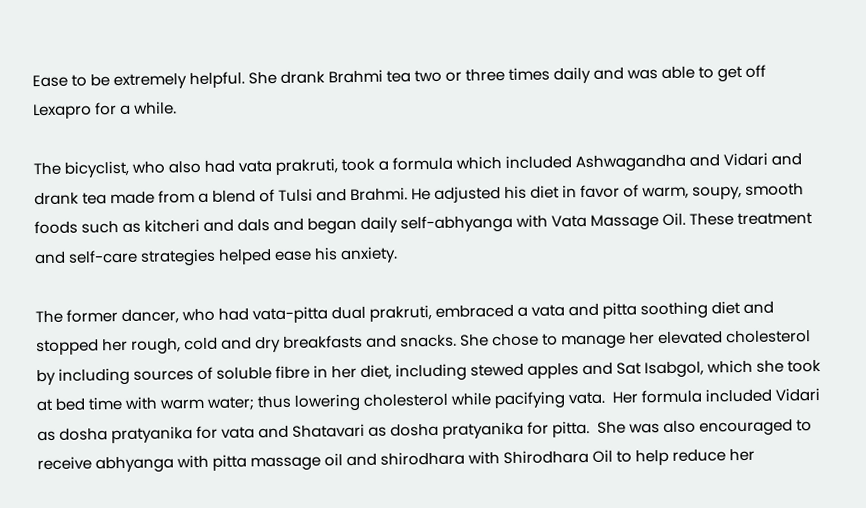Ease to be extremely helpful. She drank Brahmi tea two or three times daily and was able to get off Lexapro for a while.

The bicyclist, who also had vata prakruti, took a formula which included Ashwagandha and Vidari and drank tea made from a blend of Tulsi and Brahmi. He adjusted his diet in favor of warm, soupy, smooth foods such as kitcheri and dals and began daily self-abhyanga with Vata Massage Oil. These treatment and self-care strategies helped ease his anxiety.

The former dancer, who had vata-pitta dual prakruti, embraced a vata and pitta soothing diet and stopped her rough, cold and dry breakfasts and snacks. She chose to manage her elevated cholesterol by including sources of soluble fibre in her diet, including stewed apples and Sat Isabgol, which she took at bed time with warm water; thus lowering cholesterol while pacifying vata.  Her formula included Vidari as dosha pratyanika for vata and Shatavari as dosha pratyanika for pitta.  She was also encouraged to receive abhyanga with pitta massage oil and shirodhara with Shirodhara Oil to help reduce her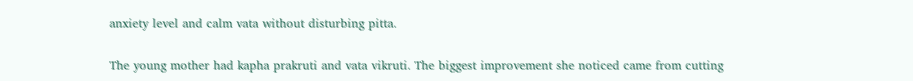anxiety level and calm vata without disturbing pitta.

The young mother had kapha prakruti and vata vikruti. The biggest improvement she noticed came from cutting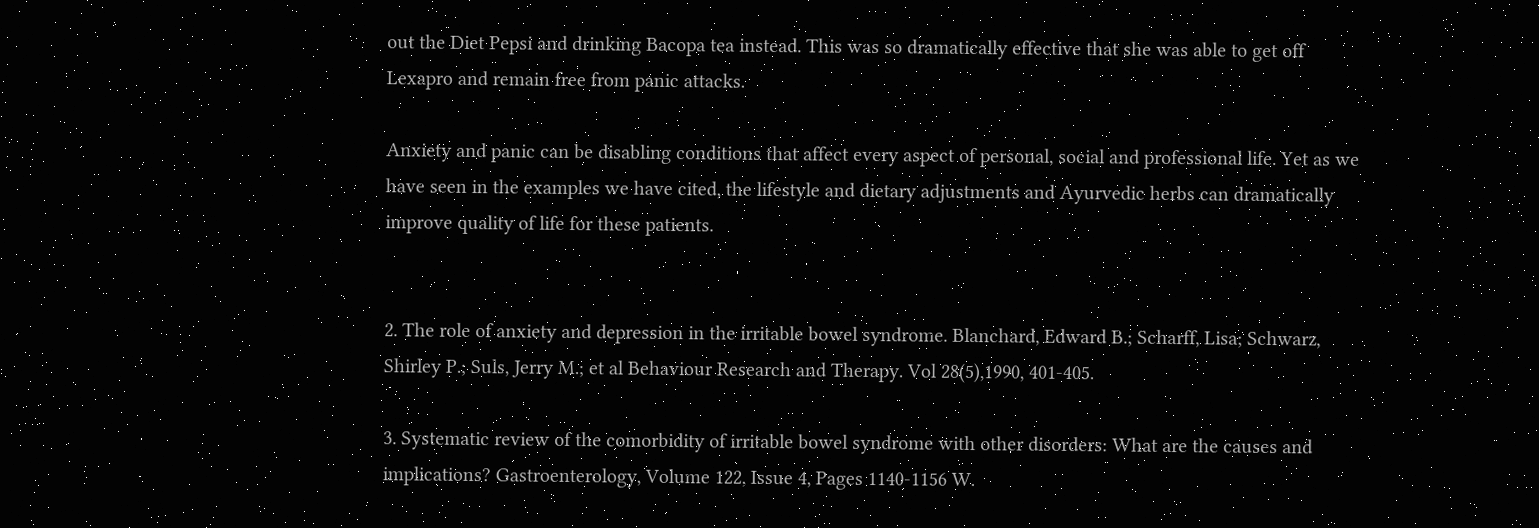out the Diet Pepsi and drinking Bacopa tea instead. This was so dramatically effective that she was able to get off Lexapro and remain free from panic attacks.

Anxiety and panic can be disabling conditions that affect every aspect of personal, social and professional life. Yet as we have seen in the examples we have cited, the lifestyle and dietary adjustments and Ayurvedic herbs can dramatically improve quality of life for these patients.


2. The role of anxiety and depression in the irritable bowel syndrome. Blanchard, Edward B.; Scharff, Lisa; Schwarz, Shirley P.; Suls, Jerry M.; et al Behaviour Research and Therapy. Vol 28(5),1990, 401-405.

3. Systematic review of the comorbidity of irritable bowel syndrome with other disorders: What are the causes and implications? Gastroenterology, Volume 122, Issue 4, Pages 1140-1156 W.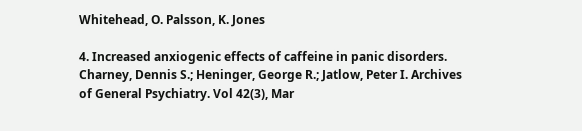Whitehead, O. Palsson, K. Jones

4. Increased anxiogenic effects of caffeine in panic disorders. Charney, Dennis S.; Heninger, George R.; Jatlow, Peter I. Archives of General Psychiatry. Vol 42(3), Mar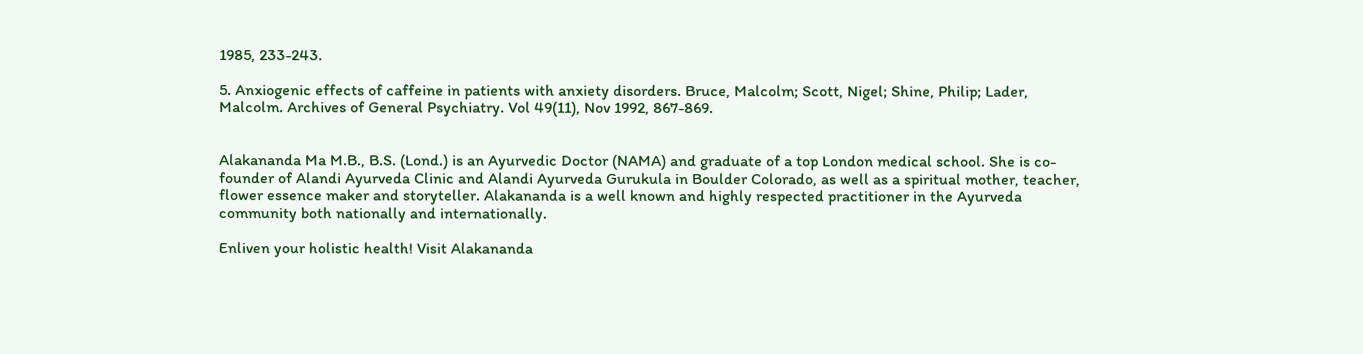1985, 233-243.

5. Anxiogenic effects of caffeine in patients with anxiety disorders. Bruce, Malcolm; Scott, Nigel; Shine, Philip; Lader, Malcolm. Archives of General Psychiatry. Vol 49(11), Nov 1992, 867-869.


Alakananda Ma M.B., B.S. (Lond.) is an Ayurvedic Doctor (NAMA) and graduate of a top London medical school. She is co-founder of Alandi Ayurveda Clinic and Alandi Ayurveda Gurukula in Boulder Colorado, as well as a spiritual mother, teacher, flower essence maker and storyteller. Alakananda is a well known and highly respected practitioner in the Ayurveda community both nationally and internationally.

Enliven your holistic health! Visit Alakananda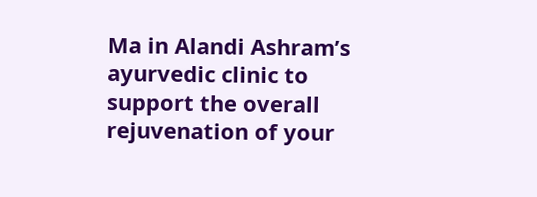Ma in Alandi Ashram’s ayurvedic clinic to support the overall rejuvenation of your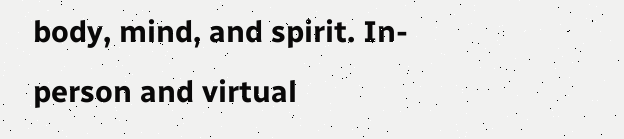body, mind, and spirit. In-person and virtual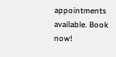appointments available. Book now!